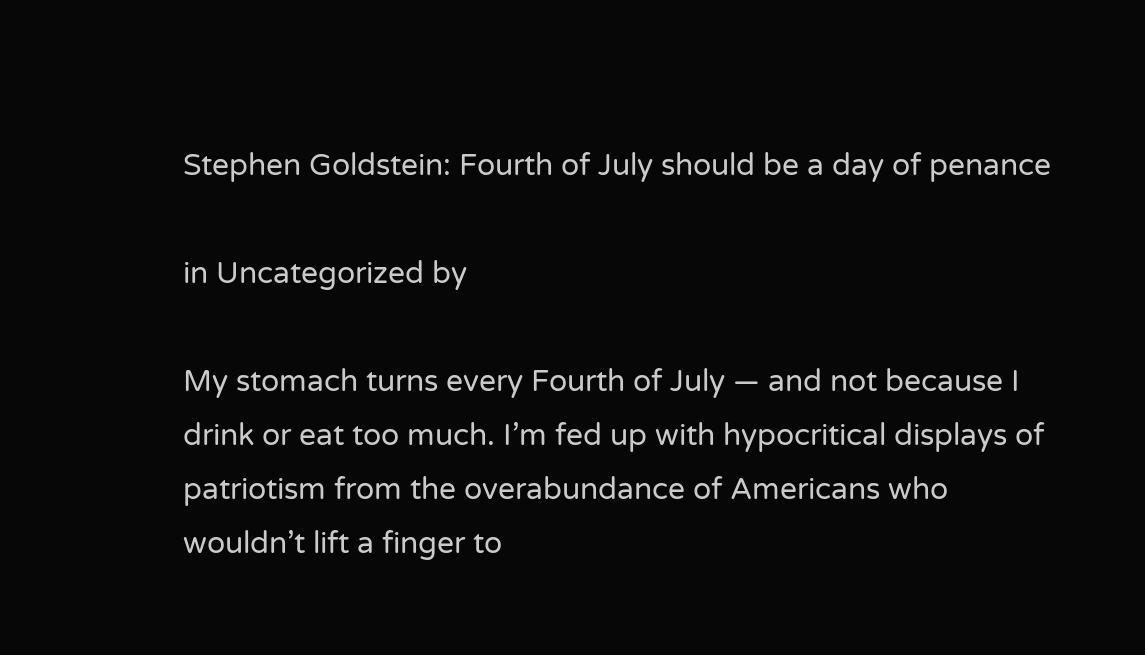Stephen Goldstein: Fourth of July should be a day of penance

in Uncategorized by

My stomach turns every Fourth of July — and not because I drink or eat too much. I’m fed up with hypocritical displays of patriotism from the overabundance of Americans who wouldn’t lift a finger to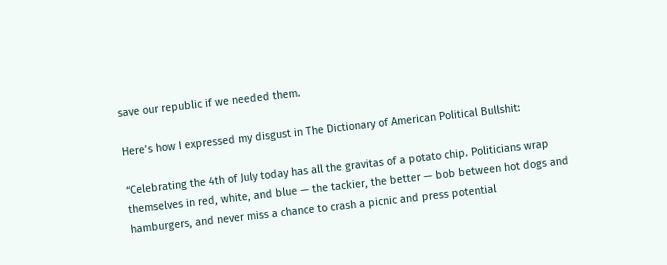save our republic if we needed them.

Here’s how I expressed my disgust in The Dictionary of American Political Bullshit:

“Celebrating the 4th of July today has all the gravitas of a potato chip. Politicians wrap themselves in red, white, and blue — the tackier, the better — bob between hot dogs and hamburgers, and never miss a chance to crash a picnic and press potential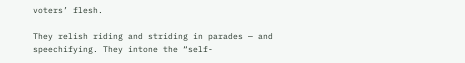voters’ flesh.

They relish riding and striding in parades — and speechifying. They intone the “self-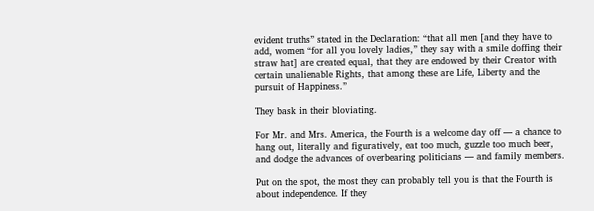evident truths” stated in the Declaration: “that all men [and they have to add, women “for all you lovely ladies,” they say with a smile doffing their straw hat] are created equal, that they are endowed by their Creator with certain unalienable Rights, that among these are Life, Liberty and the pursuit of Happiness.”

They bask in their bloviating.

For Mr. and Mrs. America, the Fourth is a welcome day off — a chance to hang out, literally and figuratively, eat too much, guzzle too much beer, and dodge the advances of overbearing politicians — and family members.

Put on the spot, the most they can probably tell you is that the Fourth is about independence. If they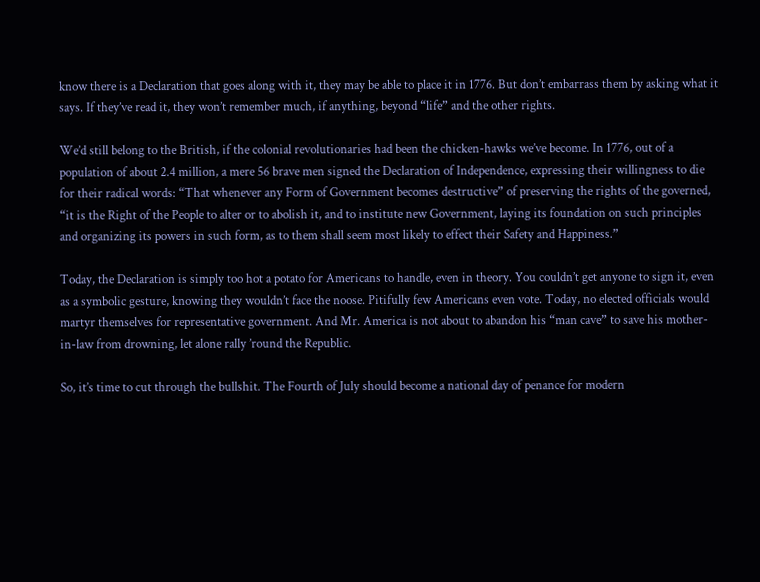know there is a Declaration that goes along with it, they may be able to place it in 1776. But don’t embarrass them by asking what it says. If they’ve read it, they won’t remember much, if anything, beyond “life” and the other rights.

We’d still belong to the British, if the colonial revolutionaries had been the chicken-hawks we’ve become. In 1776, out of a population of about 2.4 million, a mere 56 brave men signed the Declaration of Independence, expressing their willingness to die for their radical words: “That whenever any Form of Government becomes destructive” of preserving the rights of the governed, “it is the Right of the People to alter or to abolish it, and to institute new Government, laying its foundation on such principles and organizing its powers in such form, as to them shall seem most likely to effect their Safety and Happiness.”

Today, the Declaration is simply too hot a potato for Americans to handle, even in theory. You couldn’t get anyone to sign it, even as a symbolic gesture, knowing they wouldn’t face the noose. Pitifully few Americans even vote. Today, no elected officials would martyr themselves for representative government. And Mr. America is not about to abandon his “man cave” to save his mother-in-law from drowning, let alone rally ’round the Republic.

So, it’s time to cut through the bullshit. The Fourth of July should become a national day of penance for modern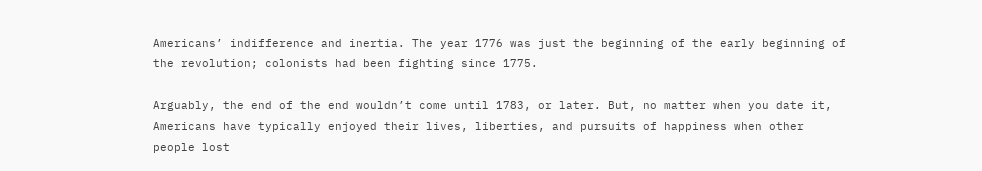Americans’ indifference and inertia. The year 1776 was just the beginning of the early beginning of the revolution; colonists had been fighting since 1775.

Arguably, the end of the end wouldn’t come until 1783, or later. But, no matter when you date it, Americans have typically enjoyed their lives, liberties, and pursuits of happiness when other people lost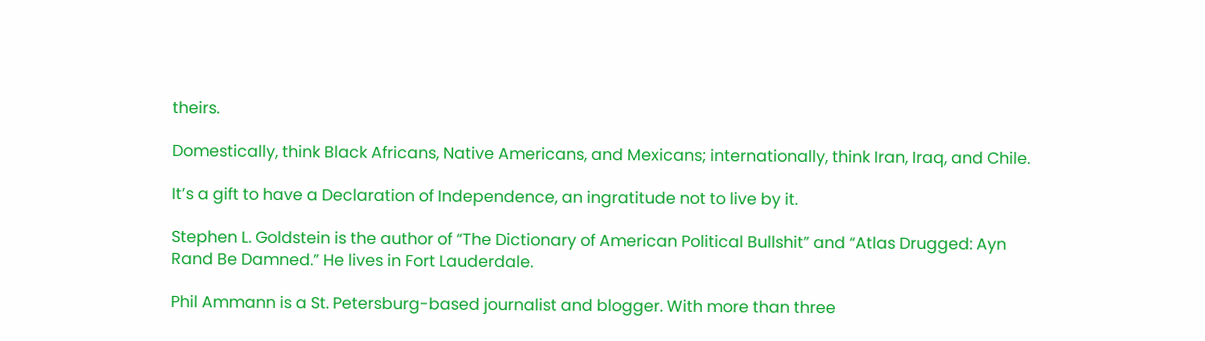theirs.

Domestically, think Black Africans, Native Americans, and Mexicans; internationally, think Iran, Iraq, and Chile.

It’s a gift to have a Declaration of Independence, an ingratitude not to live by it.

Stephen L. Goldstein is the author of “The Dictionary of American Political Bullshit” and “Atlas Drugged: Ayn Rand Be Damned.” He lives in Fort Lauderdale.

Phil Ammann is a St. Petersburg-based journalist and blogger. With more than three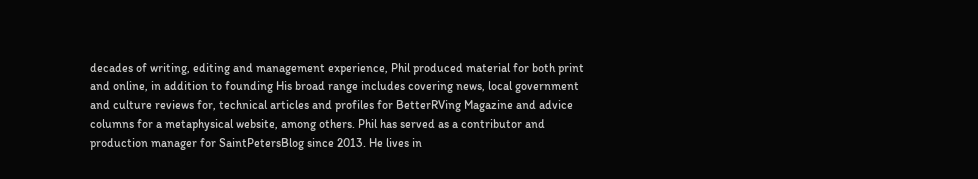decades of writing, editing and management experience, Phil produced material for both print and online, in addition to founding His broad range includes covering news, local government and culture reviews for, technical articles and profiles for BetterRVing Magazine and advice columns for a metaphysical website, among others. Phil has served as a contributor and production manager for SaintPetersBlog since 2013. He lives in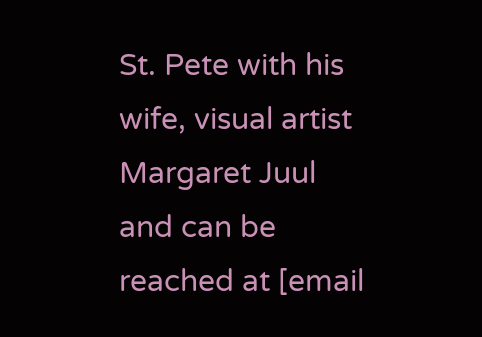St. Pete with his wife, visual artist Margaret Juul and can be reached at [email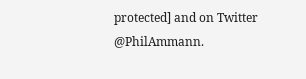protected] and on Twitter @PhilAmmann.